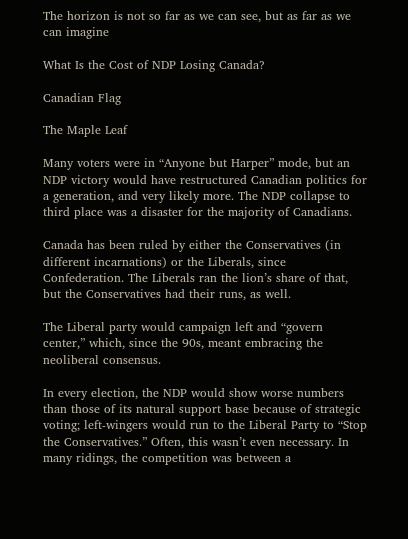The horizon is not so far as we can see, but as far as we can imagine

What Is the Cost of NDP Losing Canada?

Canadian Flag

The Maple Leaf

Many voters were in “Anyone but Harper” mode, but an NDP victory would have restructured Canadian politics for a generation, and very likely more. The NDP collapse to third place was a disaster for the majority of Canadians.

Canada has been ruled by either the Conservatives (in different incarnations) or the Liberals, since Confederation. The Liberals ran the lion’s share of that, but the Conservatives had their runs, as well.

The Liberal party would campaign left and “govern center,” which, since the 90s, meant embracing the neoliberal consensus.

In every election, the NDP would show worse numbers than those of its natural support base because of strategic voting; left-wingers would run to the Liberal Party to “Stop the Conservatives.” Often, this wasn’t even necessary. In many ridings, the competition was between a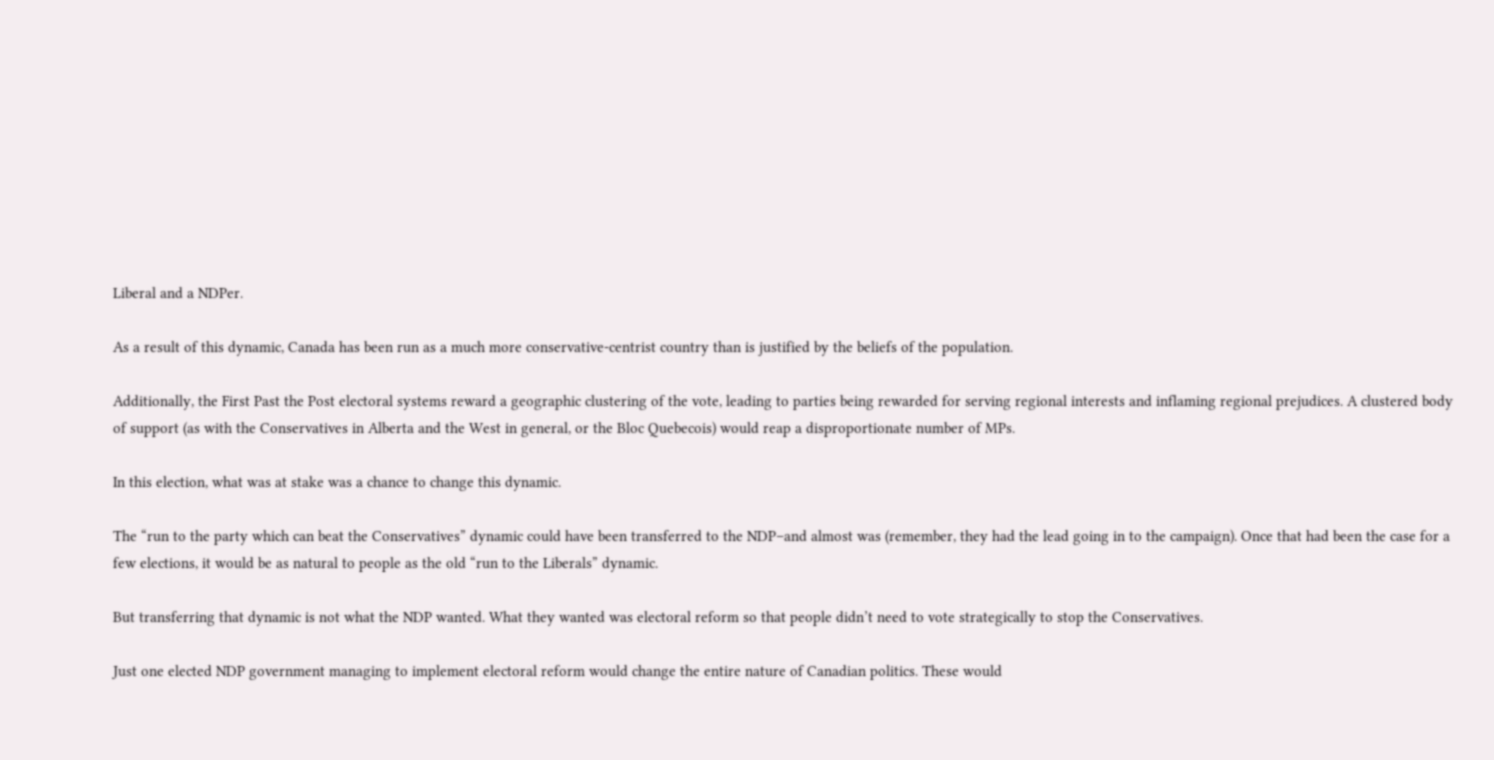Liberal and a NDPer.

As a result of this dynamic, Canada has been run as a much more conservative-centrist country than is justified by the beliefs of the population.

Additionally, the First Past the Post electoral systems reward a geographic clustering of the vote, leading to parties being rewarded for serving regional interests and inflaming regional prejudices. A clustered body of support (as with the Conservatives in Alberta and the West in general, or the Bloc Quebecois) would reap a disproportionate number of MPs.

In this election, what was at stake was a chance to change this dynamic.

The “run to the party which can beat the Conservatives” dynamic could have been transferred to the NDP–and almost was (remember, they had the lead going in to the campaign). Once that had been the case for a few elections, it would be as natural to people as the old “run to the Liberals” dynamic.

But transferring that dynamic is not what the NDP wanted. What they wanted was electoral reform so that people didn’t need to vote strategically to stop the Conservatives.

Just one elected NDP government managing to implement electoral reform would change the entire nature of Canadian politics. These would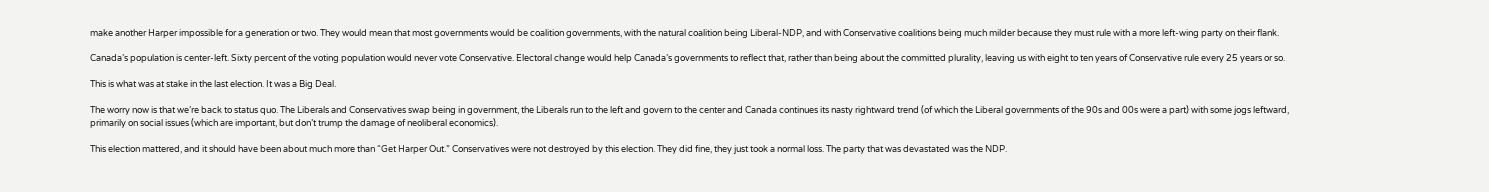make another Harper impossible for a generation or two. They would mean that most governments would be coalition governments, with the natural coalition being Liberal-NDP, and with Conservative coalitions being much milder because they must rule with a more left-wing party on their flank.

Canada’s population is center-left. Sixty percent of the voting population would never vote Conservative. Electoral change would help Canada’s governments to reflect that, rather than being about the committed plurality, leaving us with eight to ten years of Conservative rule every 25 years or so.

This is what was at stake in the last election. It was a Big Deal.

The worry now is that we’re back to status quo. The Liberals and Conservatives swap being in government, the Liberals run to the left and govern to the center and Canada continues its nasty rightward trend (of which the Liberal governments of the 90s and 00s were a part) with some jogs leftward, primarily on social issues (which are important, but don’t trump the damage of neoliberal economics).

This election mattered, and it should have been about much more than “Get Harper Out.” Conservatives were not destroyed by this election. They did fine, they just took a normal loss. The party that was devastated was the NDP.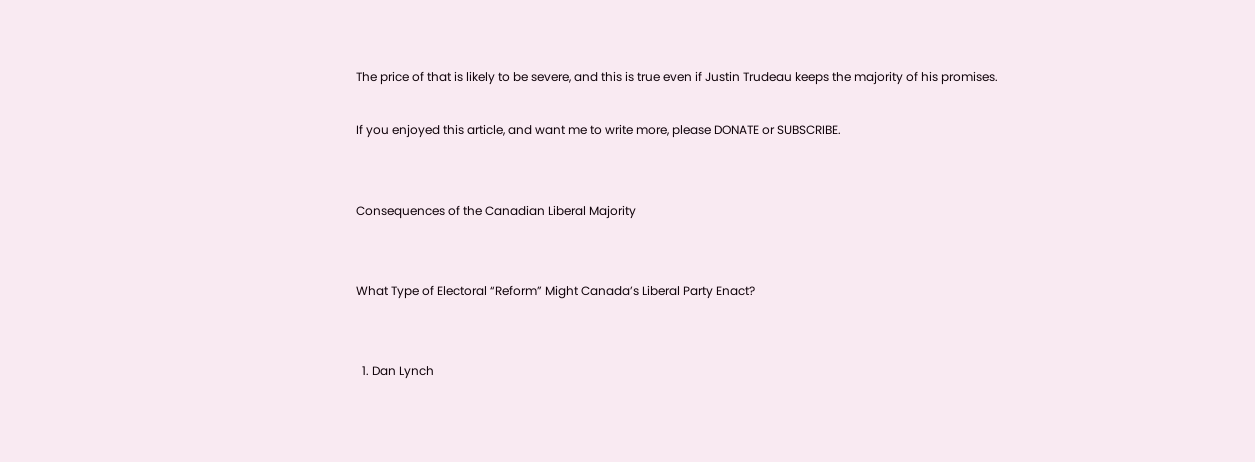The price of that is likely to be severe, and this is true even if Justin Trudeau keeps the majority of his promises.

If you enjoyed this article, and want me to write more, please DONATE or SUBSCRIBE.


Consequences of the Canadian Liberal Majority


What Type of Electoral “Reform” Might Canada’s Liberal Party Enact?


  1. Dan Lynch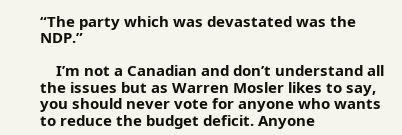“The party which was devastated was the NDP.”

    I’m not a Canadian and don’t understand all the issues but as Warren Mosler likes to say, you should never vote for anyone who wants to reduce the budget deficit. Anyone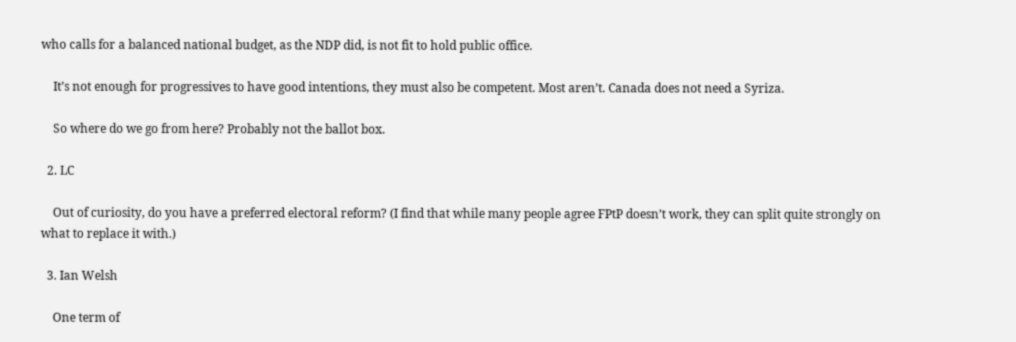who calls for a balanced national budget, as the NDP did, is not fit to hold public office.

    It’s not enough for progressives to have good intentions, they must also be competent. Most aren’t. Canada does not need a Syriza.

    So where do we go from here? Probably not the ballot box.

  2. LC

    Out of curiosity, do you have a preferred electoral reform? (I find that while many people agree FPtP doesn’t work, they can split quite strongly on what to replace it with.)

  3. Ian Welsh

    One term of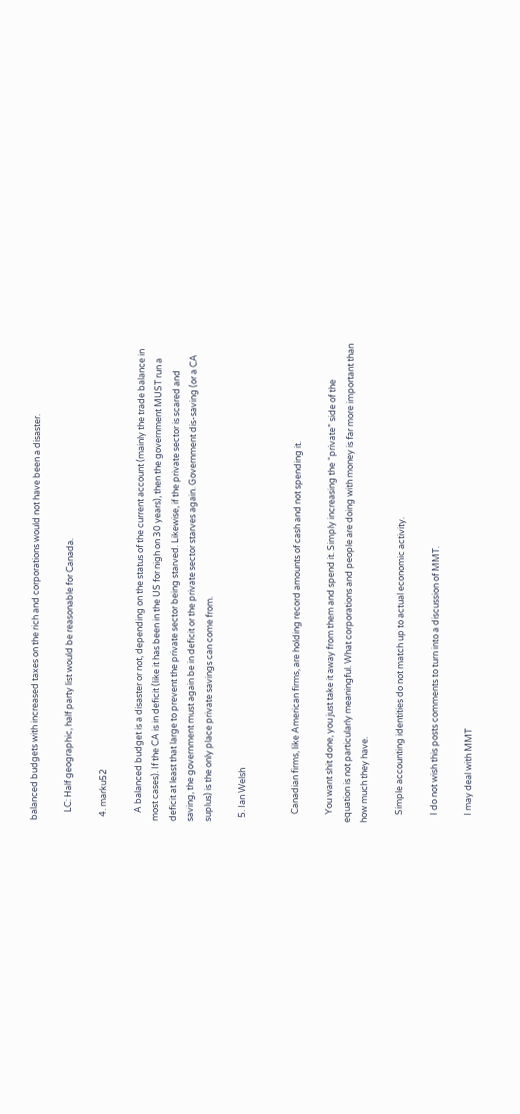balanced budgets with increased taxes on the rich and corporations would not have been a disaster.

    LC: Half geographic, half party list would be reasonable for Canada.

  4. marku52

    A balanced budget is a disaster or not, depending on the status of the current account (mainly the trade balance in most cases). If the CA is in deficit (like it has been in the US for nigh on 30 years), then the government MUST run a deficit at least that large to prevent the private sector being starved. Likewise, if the private sector is scared and saving, the government must again be in deficit or the private sector starves again. Government dis-saving (or a CA suplus) is the only place private savings can come from.

  5. Ian Welsh


    Canadian firms, like American firms, are holding record amounts of cash and not spending it.

    You want shit done, you just take it away from them and spend it. Simply increasing the “private” side of the equation is not particularly meaningful. What corporations and people are doing with money is far more important than how much they have.

    Simple accounting identities do not match up to actual economic activity.

    I do not wish this posts comments to turn into a discussion of MMT.

    I may deal with MMT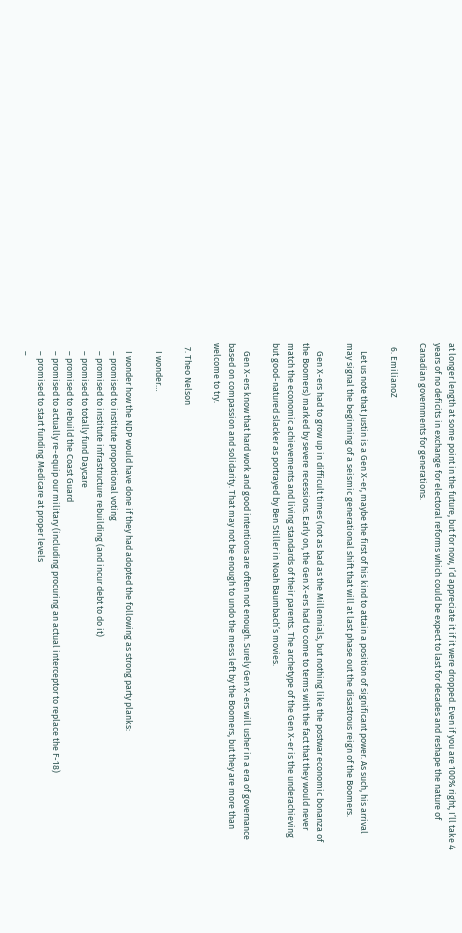at longer length at some point in the future, but for now, I’d appreciate it if it were dropped. Even if you are 100% right, I’ll take 4 years of no deficits in exchange for electoral reforms which could be expect to last for decades and reshape the nature of Canadian governments for generations.

  6. EmilianoZ

    Let us note that Justin is a Gen X-er, maybe the first of his kind to attain a position of significant power. As such, his arrival may signal the beginning of a seismic generational shift that will at last phase out the disastrous reign of the Boomers.

    Gen X-ers had to grow up in difficult times (not as bad as the Millennials, but nothing like the postwar economic bonanza of the Boomers) marked by severe recessions. Early on, the Gen X-ers had to come to terms with the fact that they would never match the economic achievements and living standards of their parents. The archetype of the Gen X-er is the underachieving but good-natured slacker as portrayed by Ben Stiller in Noah Baumbach’s movies.

    Gen X-ers know that hard work and good intentions are often not enough. Surely Gen X-ers will usher in a era of governance based on compassion and solidarity. That may not be enough to undo the mess left by the Boomers, but they are more than welcome to try.

  7. Theo Nelson

    I wonder…

    I wonder how the NDP would have done if they had adopted the following as strong party planks:
    – promised to institute proportional voting
    – promised to institute infrastructure rebuilding (and incur debt to do it)
    – promised to totally fund Daycare
    – promised to rebuild the Coast Guard
    – promised to actually re-equip our military (including procuring an actual interceptor to replace the F-18)
    – promised to start funding Medicare at proper levels
    –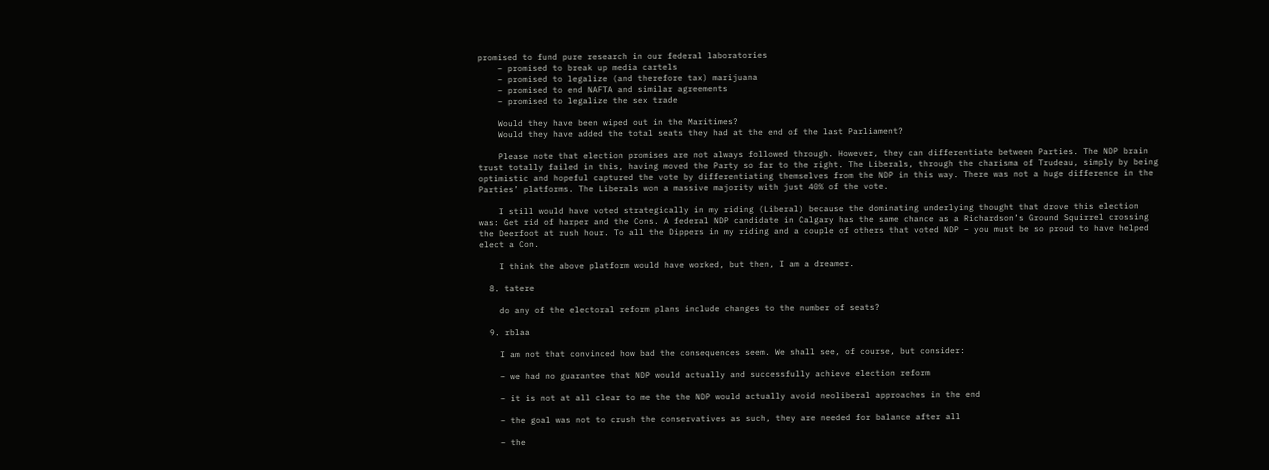promised to fund pure research in our federal laboratories
    – promised to break up media cartels
    – promised to legalize (and therefore tax) marijuana
    – promised to end NAFTA and similar agreements
    – promised to legalize the sex trade

    Would they have been wiped out in the Maritimes?
    Would they have added the total seats they had at the end of the last Parliament?

    Please note that election promises are not always followed through. However, they can differentiate between Parties. The NDP brain trust totally failed in this, having moved the Party so far to the right. The Liberals, through the charisma of Trudeau, simply by being optimistic and hopeful captured the vote by differentiating themselves from the NDP in this way. There was not a huge difference in the Parties’ platforms. The Liberals won a massive majority with just 40% of the vote.

    I still would have voted strategically in my riding (Liberal) because the dominating underlying thought that drove this election was: Get rid of harper and the Cons. A federal NDP candidate in Calgary has the same chance as a Richardson’s Ground Squirrel crossing the Deerfoot at rush hour. To all the Dippers in my riding and a couple of others that voted NDP – you must be so proud to have helped elect a Con.

    I think the above platform would have worked, but then, I am a dreamer.

  8. tatere

    do any of the electoral reform plans include changes to the number of seats?

  9. rblaa

    I am not that convinced how bad the consequences seem. We shall see, of course, but consider:

    – we had no guarantee that NDP would actually and successfully achieve election reform

    – it is not at all clear to me the the NDP would actually avoid neoliberal approaches in the end

    – the goal was not to crush the conservatives as such, they are needed for balance after all

    – the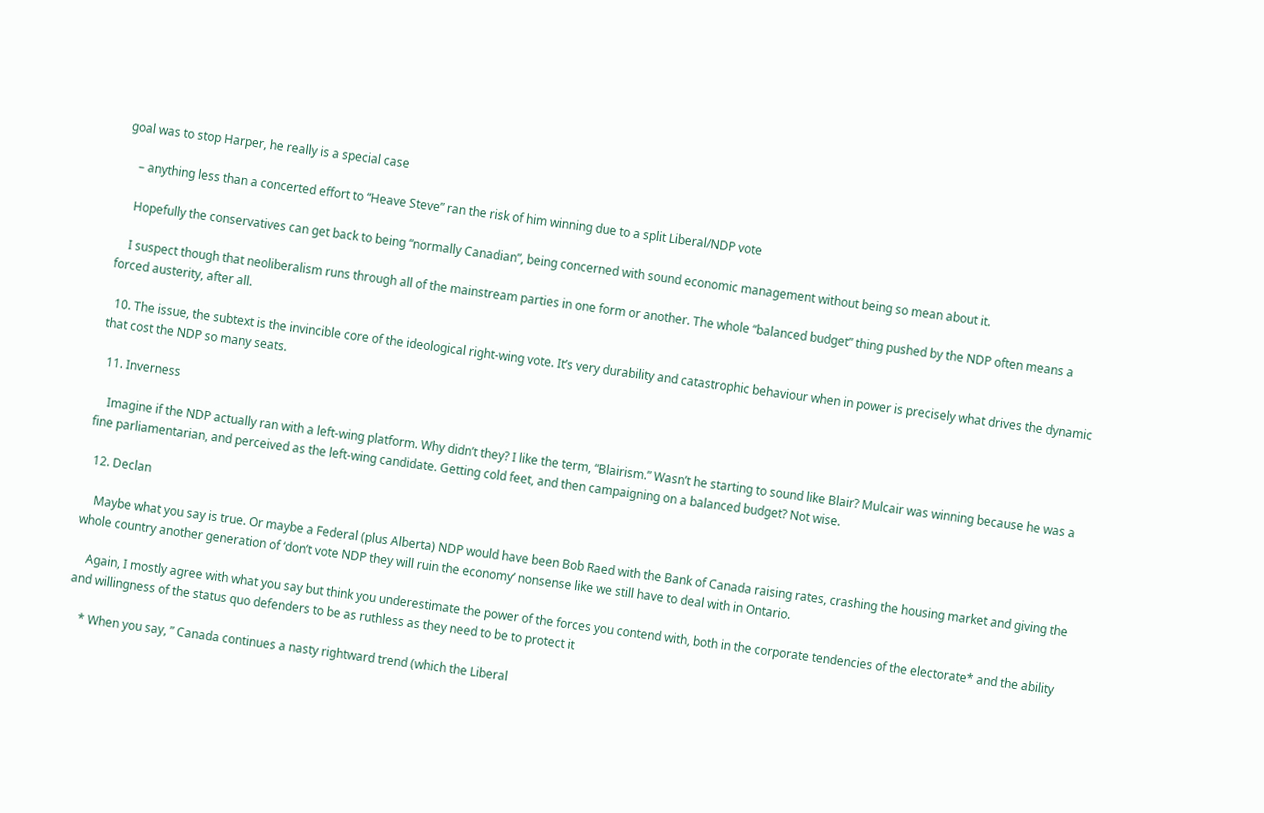goal was to stop Harper, he really is a special case

    – anything less than a concerted effort to “Heave Steve” ran the risk of him winning due to a split Liberal/NDP vote

    Hopefully the conservatives can get back to being “normally Canadian”, being concerned with sound economic management without being so mean about it.

    I suspect though that neoliberalism runs through all of the mainstream parties in one form or another. The whole “balanced budget” thing pushed by the NDP often means a forced austerity, after all.

  10. The issue, the subtext is the invincible core of the ideological right-wing vote. It’s very durability and catastrophic behaviour when in power is precisely what drives the dynamic that cost the NDP so many seats.

  11. Inverness

    Imagine if the NDP actually ran with a left-wing platform. Why didn’t they? I like the term, “Blairism.” Wasn’t he starting to sound like Blair? Mulcair was winning because he was a fine parliamentarian, and perceived as the left-wing candidate. Getting cold feet, and then campaigning on a balanced budget? Not wise.

  12. Declan

    Maybe what you say is true. Or maybe a Federal (plus Alberta) NDP would have been Bob Raed with the Bank of Canada raising rates, crashing the housing market and giving the whole country another generation of ‘don’t vote NDP they will ruin the economy’ nonsense like we still have to deal with in Ontario.

    Again, I mostly agree with what you say but think you underestimate the power of the forces you contend with, both in the corporate tendencies of the electorate* and the ability and willingness of the status quo defenders to be as ruthless as they need to be to protect it

    * When you say, ” Canada continues a nasty rightward trend (which the Liberal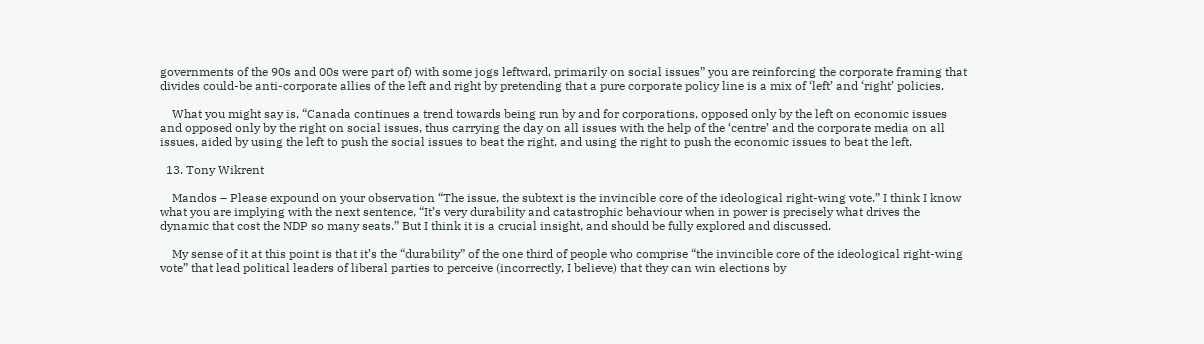governments of the 90s and 00s were part of) with some jogs leftward, primarily on social issues” you are reinforcing the corporate framing that divides could-be anti-corporate allies of the left and right by pretending that a pure corporate policy line is a mix of ‘left’ and ‘right’ policies.

    What you might say is, “Canada continues a trend towards being run by and for corporations, opposed only by the left on economic issues and opposed only by the right on social issues, thus carrying the day on all issues with the help of the ‘centre’ and the corporate media on all issues, aided by using the left to push the social issues to beat the right, and using the right to push the economic issues to beat the left.

  13. Tony Wikrent

    Mandos – Please expound on your observation “The issue, the subtext is the invincible core of the ideological right-wing vote.” I think I know what you are implying with the next sentence, “It’s very durability and catastrophic behaviour when in power is precisely what drives the dynamic that cost the NDP so many seats.” But I think it is a crucial insight, and should be fully explored and discussed.

    My sense of it at this point is that it’s the “durability” of the one third of people who comprise “the invincible core of the ideological right-wing vote” that lead political leaders of liberal parties to perceive (incorrectly, I believe) that they can win elections by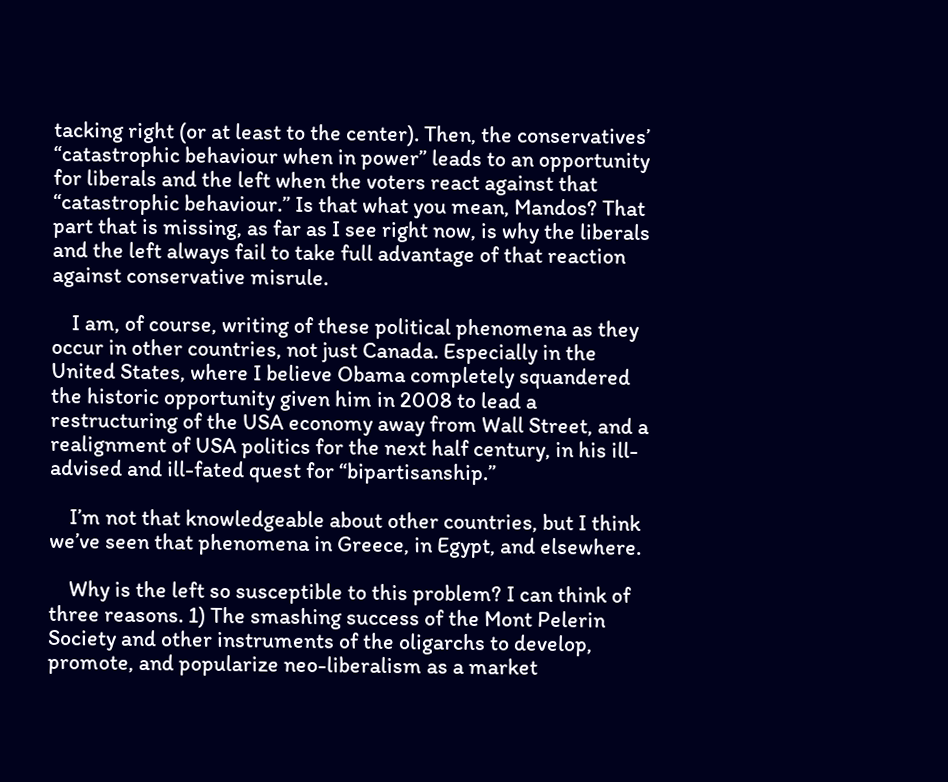tacking right (or at least to the center). Then, the conservatives’ “catastrophic behaviour when in power” leads to an opportunity for liberals and the left when the voters react against that “catastrophic behaviour.” Is that what you mean, Mandos? That part that is missing, as far as I see right now, is why the liberals and the left always fail to take full advantage of that reaction against conservative misrule.

    I am, of course, writing of these political phenomena as they occur in other countries, not just Canada. Especially in the United States, where I believe Obama completely squandered the historic opportunity given him in 2008 to lead a restructuring of the USA economy away from Wall Street, and a realignment of USA politics for the next half century, in his ill-advised and ill-fated quest for “bipartisanship.”

    I’m not that knowledgeable about other countries, but I think we’ve seen that phenomena in Greece, in Egypt, and elsewhere.

    Why is the left so susceptible to this problem? I can think of three reasons. 1) The smashing success of the Mont Pelerin Society and other instruments of the oligarchs to develop, promote, and popularize neo-liberalism as a market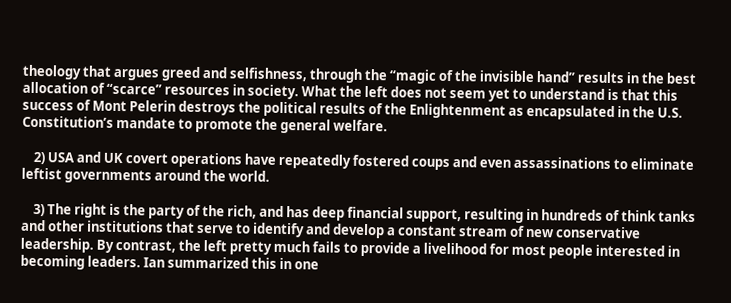theology that argues greed and selfishness, through the “magic of the invisible hand” results in the best allocation of “scarce” resources in society. What the left does not seem yet to understand is that this success of Mont Pelerin destroys the political results of the Enlightenment as encapsulated in the U.S. Constitution’s mandate to promote the general welfare.

    2) USA and UK covert operations have repeatedly fostered coups and even assassinations to eliminate leftist governments around the world.

    3) The right is the party of the rich, and has deep financial support, resulting in hundreds of think tanks and other institutions that serve to identify and develop a constant stream of new conservative leadership. By contrast, the left pretty much fails to provide a livelihood for most people interested in becoming leaders. Ian summarized this in one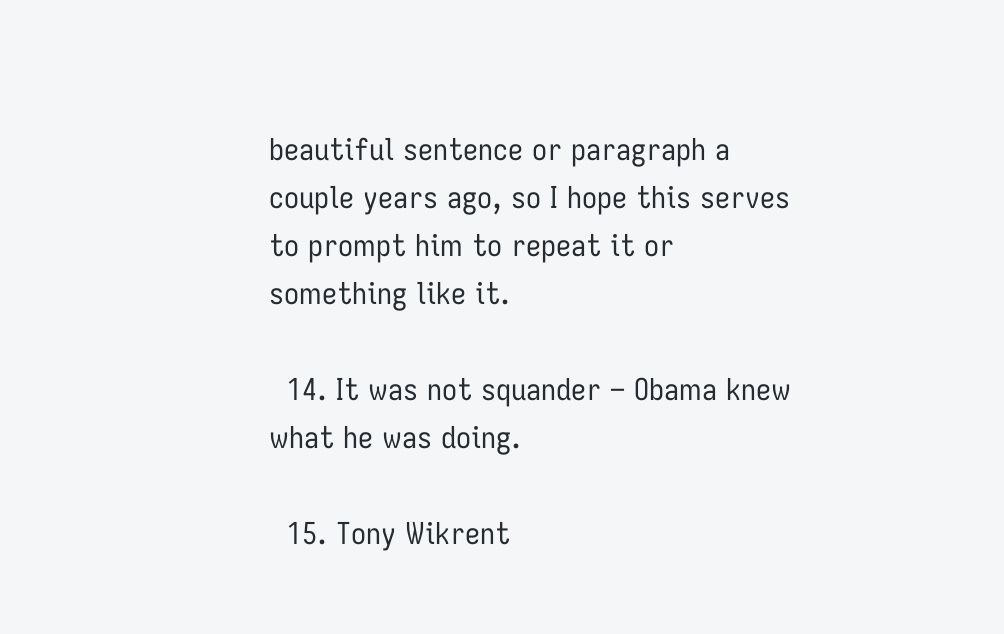beautiful sentence or paragraph a couple years ago, so I hope this serves to prompt him to repeat it or something like it.

  14. It was not squander – Obama knew what he was doing.

  15. Tony Wikrent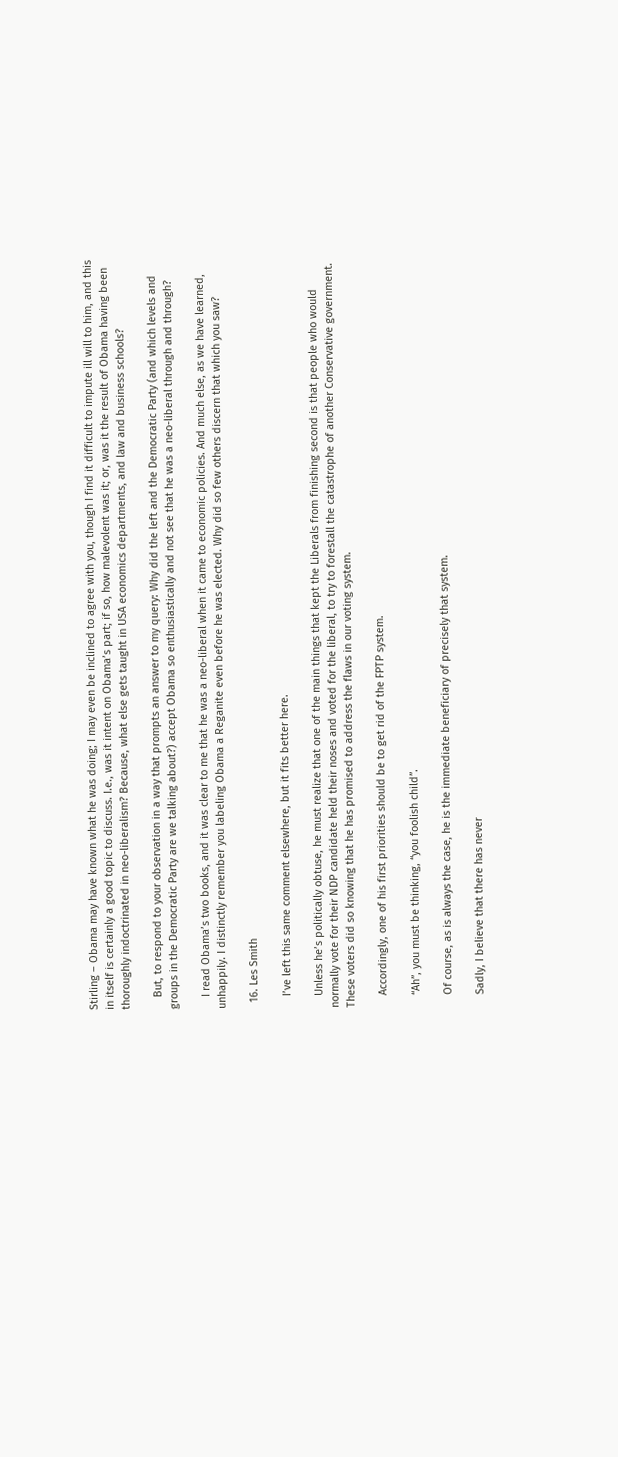Stirling – Obama may have known what he was doing; I may even be inclined to agree with you, though I find it difficult to impute ill will to him, and this in itself is certainly a good topic to discuss. I.e., was it intent on Obama’s part; if so, how malevolent was it; or, was it the result of Obama having been thoroughly indoctrinated in neo-liberalism? Because, what else gets taught in USA economics departments, and law and business schools?

    But, to respond to your observation in a way that prompts an answer to my query: Why did the left and the Democratic Party (and which levels and groups in the Democratic Party are we talking about?) accept Obama so enthusiastically and not see that he was a neo-liberal through and through?

    I read Obama’s two books, and it was clear to me that he was a neo-liberal when it came to economic policies. And much else, as we have learned, unhappily. I distinctly remember you labeling Obama a Reganite even before he was elected. Why did so few others discern that which you saw?

  16. Les Smith

    I’ve left this same comment elsewhere, but it fits better here.

    Unless he’s politically obtuse, he must realize that one of the main things that kept the Liberals from finishing second is that people who would normally vote for their NDP candidate held their noses and voted for the liberal, to try to forestall the catastrophe of another Conservative government. These voters did so knowing that he has promised to address the flaws in our voting system.

    Accordingly, one of his first priorities should be to get rid of the FPTP system.

    “Ah”, you must be thinking, “you foolish child”.

    Of course, as is always the case, he is the immediate beneficiary of precisely that system.

    Sadly, I believe that there has never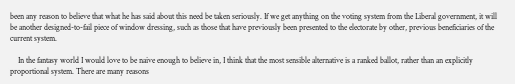been any reason to believe that what he has said about this need be taken seriously. If we get anything on the voting system from the Liberal government, it will be another designed-to-fail piece of window dressing, such as those that have previously been presented to the electorate by other, previous beneficiaries of the current system.

    In the fantasy world I would love to be naive enough to believe in, I think that the most sensible alternative is a ranked ballot, rather than an explicitly proportional system. There are many reasons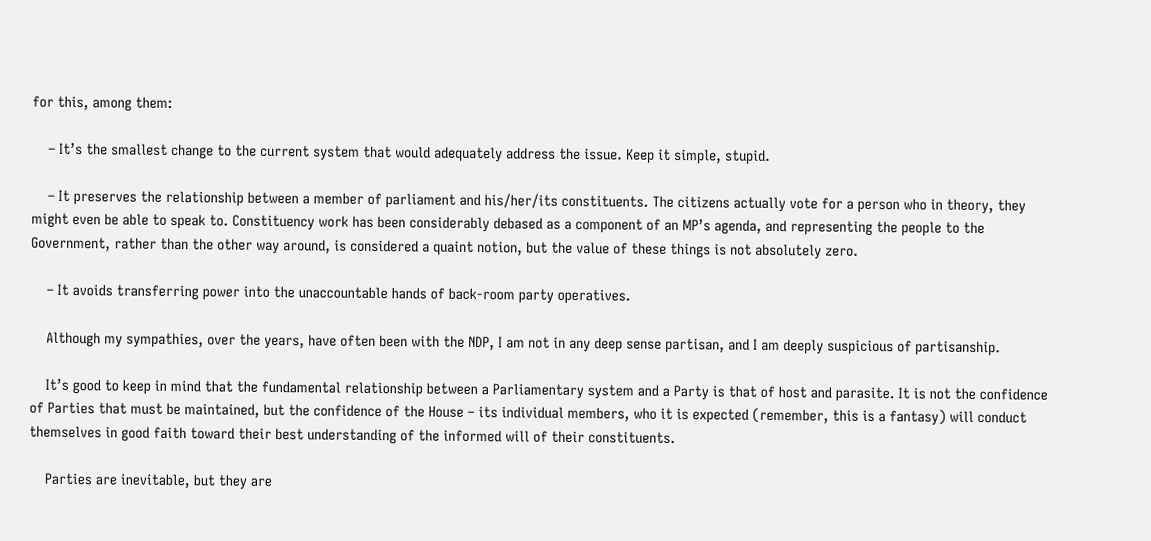for this, among them:

    – It’s the smallest change to the current system that would adequately address the issue. Keep it simple, stupid.

    – It preserves the relationship between a member of parliament and his/her/its constituents. The citizens actually vote for a person who in theory, they might even be able to speak to. Constituency work has been considerably debased as a component of an MP’s agenda, and representing the people to the Government, rather than the other way around, is considered a quaint notion, but the value of these things is not absolutely zero.

    – It avoids transferring power into the unaccountable hands of back-room party operatives.

    Although my sympathies, over the years, have often been with the NDP, I am not in any deep sense partisan, and I am deeply suspicious of partisanship.

    It’s good to keep in mind that the fundamental relationship between a Parliamentary system and a Party is that of host and parasite. It is not the confidence of Parties that must be maintained, but the confidence of the House – its individual members, who it is expected (remember, this is a fantasy) will conduct themselves in good faith toward their best understanding of the informed will of their constituents.

    Parties are inevitable, but they are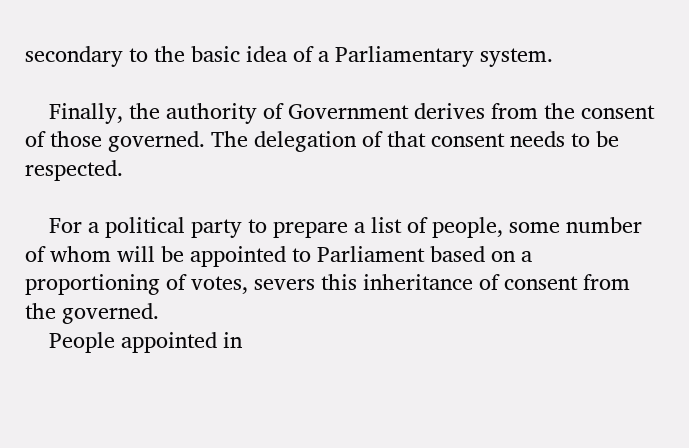secondary to the basic idea of a Parliamentary system.

    Finally, the authority of Government derives from the consent of those governed. The delegation of that consent needs to be respected.

    For a political party to prepare a list of people, some number of whom will be appointed to Parliament based on a proportioning of votes, severs this inheritance of consent from the governed.
    People appointed in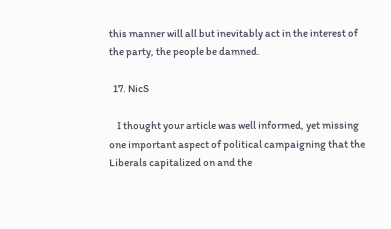this manner will all but inevitably act in the interest of the party, the people be damned.

  17. NicS

    I thought your article was well informed, yet missing one important aspect of political campaigning that the Liberals capitalized on and the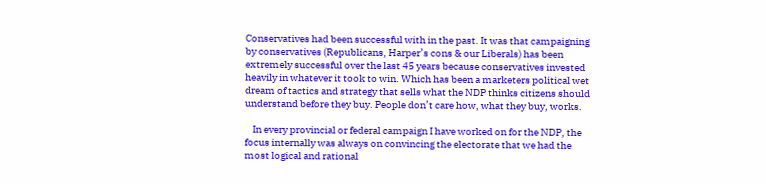Conservatives had been successful with in the past. It was that campaigning by conservatives (Republicans, Harper’s cons & our Liberals) has been extremely successful over the last 45 years because conservatives invested heavily in whatever it took to win. Which has been a marketers political wet dream of tactics and strategy that sells what the NDP thinks citizens should understand before they buy. People don’t care how, what they buy, works.

    In every provincial or federal campaign I have worked on for the NDP, the focus internally was always on convincing the electorate that we had the most logical and rational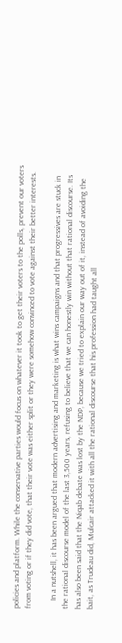policies and platform. While the conservative parties would focus on whatever it took to get their voters to the polls, prevent our voters from voting or if they did vote, that their vote was either split or they were somehow convinced to vote against their better interests.

    In a nutshell, it has been argued that modern advertising and marketing is what wins campaigns and that progressives are stuck in the rational discourse model of the last 3,500 years, refusing to believe that we can honestly win without that rational discourse. Its has also been said that the Niqab debate was lost by the NDP, because we tried to explain our way out of it, instead of avoiding the bait, as Trudeau did, Mulcair attacked it with all the rational discourse that his profession had taught all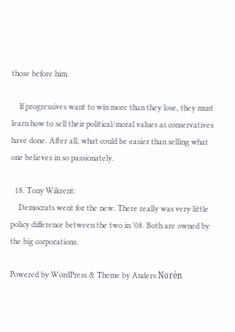those before him.

    If progressives want to win more than they lose, they must learn how to sell their political/moral values as conservatives have done. After all, what could be easier than selling what one believes in so passionately.

  18. Tony Wikrent:
    Democrats went for the new. There really was very little policy difference between the two in ’08. Both are owned by the big corporations.

Powered by WordPress & Theme by Anders Norén